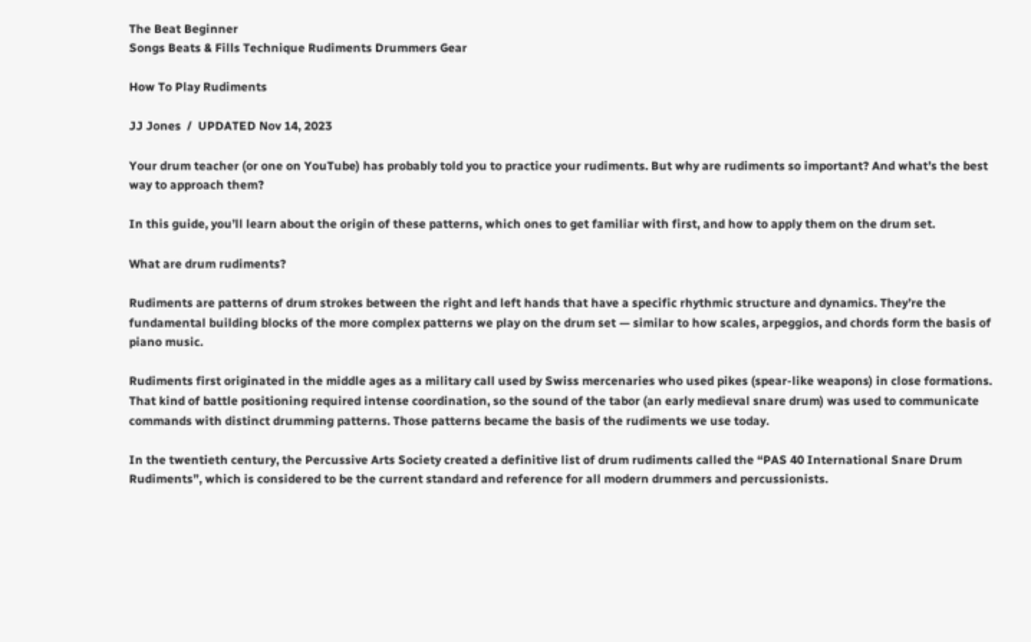The Beat Beginner
Songs Beats & Fills Technique Rudiments Drummers Gear

How To Play Rudiments

JJ Jones  /  UPDATED Nov 14, 2023

Your drum teacher (or one on YouTube) has probably told you to practice your rudiments. But why are rudiments so important? And what’s the best way to approach them?

In this guide, you’ll learn about the origin of these patterns, which ones to get familiar with first, and how to apply them on the drum set.

What are drum rudiments?

Rudiments are patterns of drum strokes between the right and left hands that have a specific rhythmic structure and dynamics. They’re the fundamental building blocks of the more complex patterns we play on the drum set — similar to how scales, arpeggios, and chords form the basis of piano music.

Rudiments first originated in the middle ages as a military call used by Swiss mercenaries who used pikes (spear-like weapons) in close formations. That kind of battle positioning required intense coordination, so the sound of the tabor (an early medieval snare drum) was used to communicate commands with distinct drumming patterns. Those patterns became the basis of the rudiments we use today.

In the twentieth century, the Percussive Arts Society created a definitive list of drum rudiments called the “PAS 40 International Snare Drum Rudiments”, which is considered to be the current standard and reference for all modern drummers and percussionists.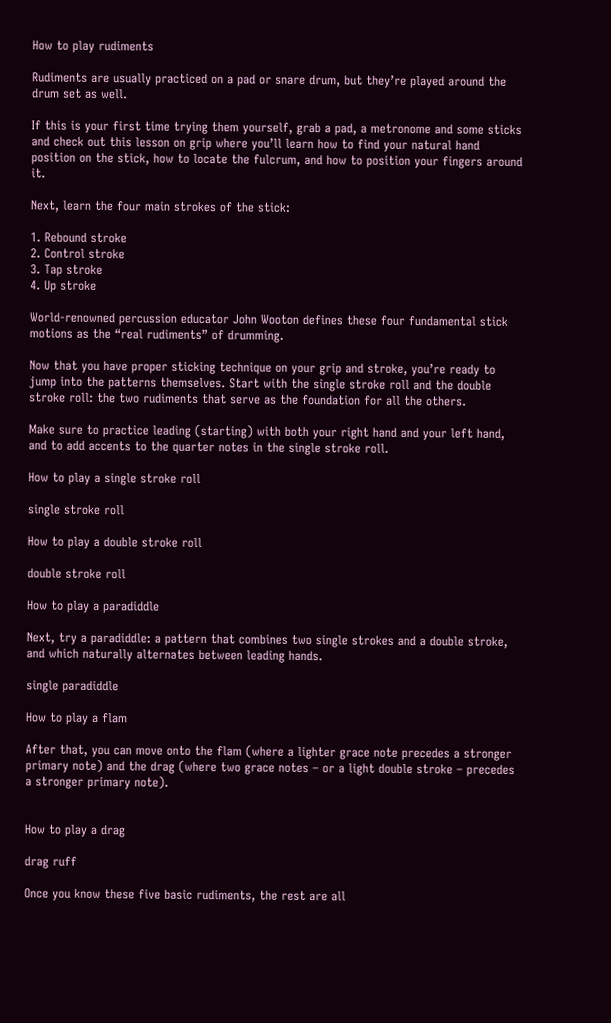How to play rudiments

Rudiments are usually practiced on a pad or snare drum, but they’re played around the drum set as well.

If this is your first time trying them yourself, grab a pad, a metronome and some sticks and check out this lesson on grip where you’ll learn how to find your natural hand position on the stick, how to locate the fulcrum, and how to position your fingers around it.

Next, learn the four main strokes of the stick:

1. Rebound stroke
2. Control stroke
3. Tap stroke
4. Up stroke

World-renowned percussion educator John Wooton defines these four fundamental stick motions as the “real rudiments” of drumming.

Now that you have proper sticking technique on your grip and stroke, you’re ready to jump into the patterns themselves. Start with the single stroke roll and the double stroke roll: the two rudiments that serve as the foundation for all the others.

Make sure to practice leading (starting) with both your right hand and your left hand, and to add accents to the quarter notes in the single stroke roll.

How to play a single stroke roll

single stroke roll

How to play a double stroke roll

double stroke roll

How to play a paradiddle

Next, try a paradiddle: a pattern that combines two single strokes and a double stroke, and which naturally alternates between leading hands.

single paradiddle

How to play a flam

After that, you can move onto the flam (where a lighter grace note precedes a stronger primary note) and the drag (where two grace notes – or a light double stroke – precedes a stronger primary note).


How to play a drag

drag ruff

Once you know these five basic rudiments, the rest are all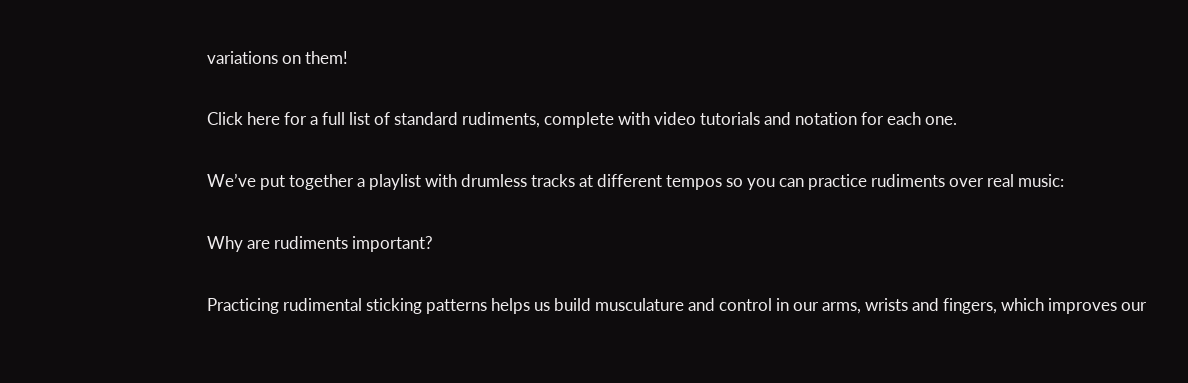variations on them!

Click here for a full list of standard rudiments, complete with video tutorials and notation for each one.

We’ve put together a playlist with drumless tracks at different tempos so you can practice rudiments over real music:

Why are rudiments important?

Practicing rudimental sticking patterns helps us build musculature and control in our arms, wrists and fingers, which improves our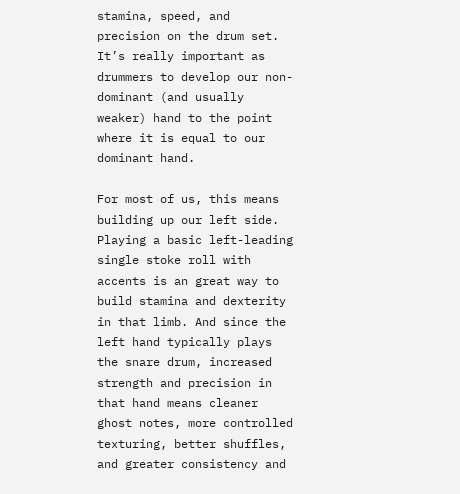stamina, speed, and precision on the drum set. It’s really important as drummers to develop our non-dominant (and usually weaker) hand to the point where it is equal to our dominant hand.

For most of us, this means building up our left side. Playing a basic left-leading single stoke roll with accents is an great way to build stamina and dexterity in that limb. And since the left hand typically plays the snare drum, increased strength and precision in that hand means cleaner ghost notes, more controlled texturing, better shuffles, and greater consistency and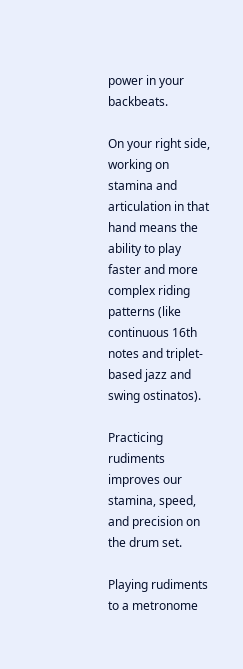power in your backbeats.

On your right side, working on stamina and articulation in that hand means the ability to play faster and more complex riding patterns (like continuous 16th notes and triplet-based jazz and swing ostinatos).

Practicing rudiments improves our stamina, speed, and precision on the drum set.

Playing rudiments to a metronome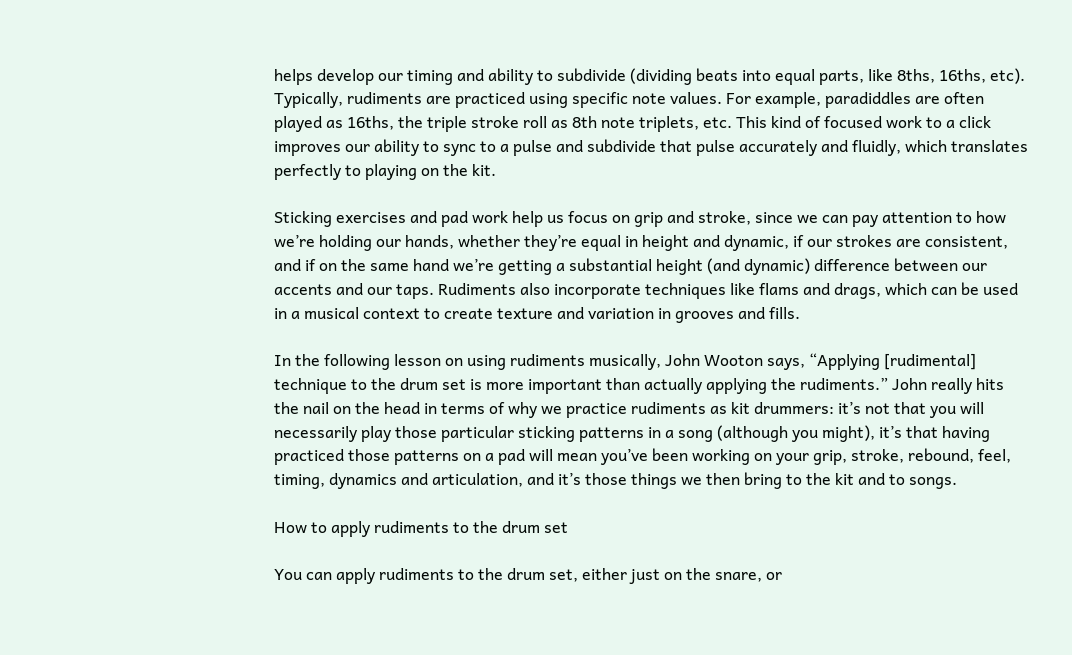helps develop our timing and ability to subdivide (dividing beats into equal parts, like 8ths, 16ths, etc). Typically, rudiments are practiced using specific note values. For example, paradiddles are often played as 16ths, the triple stroke roll as 8th note triplets, etc. This kind of focused work to a click improves our ability to sync to a pulse and subdivide that pulse accurately and fluidly, which translates perfectly to playing on the kit.

Sticking exercises and pad work help us focus on grip and stroke, since we can pay attention to how we’re holding our hands, whether they’re equal in height and dynamic, if our strokes are consistent, and if on the same hand we’re getting a substantial height (and dynamic) difference between our accents and our taps. Rudiments also incorporate techniques like flams and drags, which can be used in a musical context to create texture and variation in grooves and fills.

In the following lesson on using rudiments musically, John Wooton says, “Applying [rudimental] technique to the drum set is more important than actually applying the rudiments.” John really hits the nail on the head in terms of why we practice rudiments as kit drummers: it’s not that you will necessarily play those particular sticking patterns in a song (although you might), it’s that having practiced those patterns on a pad will mean you’ve been working on your grip, stroke, rebound, feel, timing, dynamics and articulation, and it’s those things we then bring to the kit and to songs.

How to apply rudiments to the drum set

You can apply rudiments to the drum set, either just on the snare, or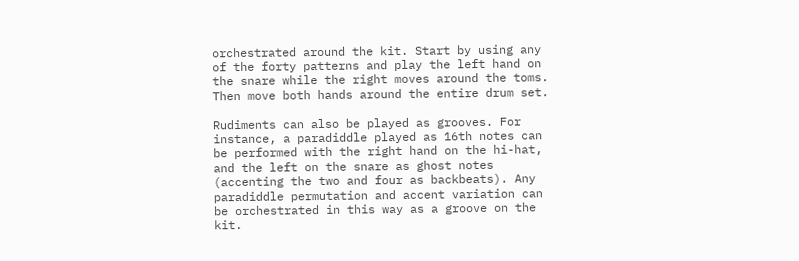orchestrated around the kit. Start by using any of the forty patterns and play the left hand on the snare while the right moves around the toms. Then move both hands around the entire drum set.

Rudiments can also be played as grooves. For instance, a paradiddle played as 16th notes can be performed with the right hand on the hi-hat, and the left on the snare as ghost notes (accenting the two and four as backbeats). Any paradiddle permutation and accent variation can be orchestrated in this way as a groove on the kit.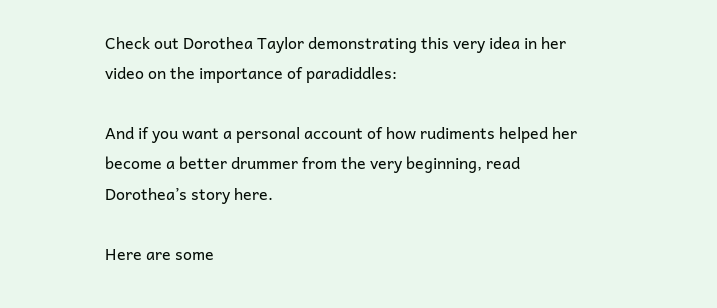Check out Dorothea Taylor demonstrating this very idea in her video on the importance of paradiddles:

And if you want a personal account of how rudiments helped her become a better drummer from the very beginning, read Dorothea’s story here.

Here are some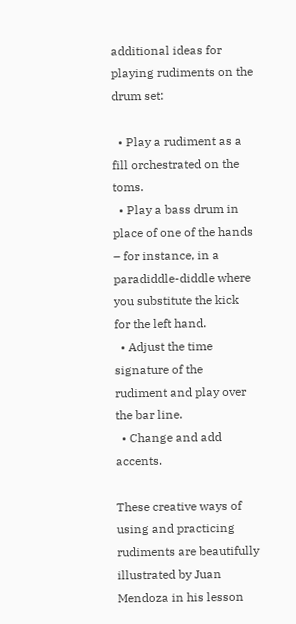additional ideas for playing rudiments on the drum set:

  • Play a rudiment as a fill orchestrated on the toms.
  • Play a bass drum in place of one of the hands – for instance, in a paradiddle-diddle where you substitute the kick for the left hand.
  • Adjust the time signature of the rudiment and play over the bar line.
  • Change and add accents.

These creative ways of using and practicing rudiments are beautifully illustrated by Juan Mendoza in his lesson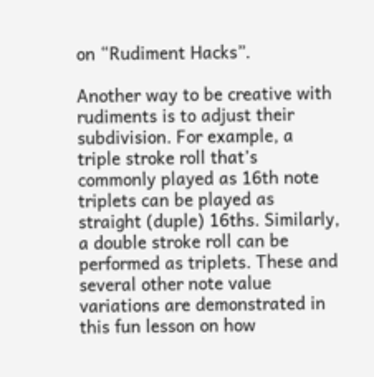on “Rudiment Hacks”.

Another way to be creative with rudiments is to adjust their subdivision. For example, a triple stroke roll that’s commonly played as 16th note triplets can be played as straight (duple) 16ths. Similarly, a double stroke roll can be performed as triplets. These and several other note value variations are demonstrated in this fun lesson on how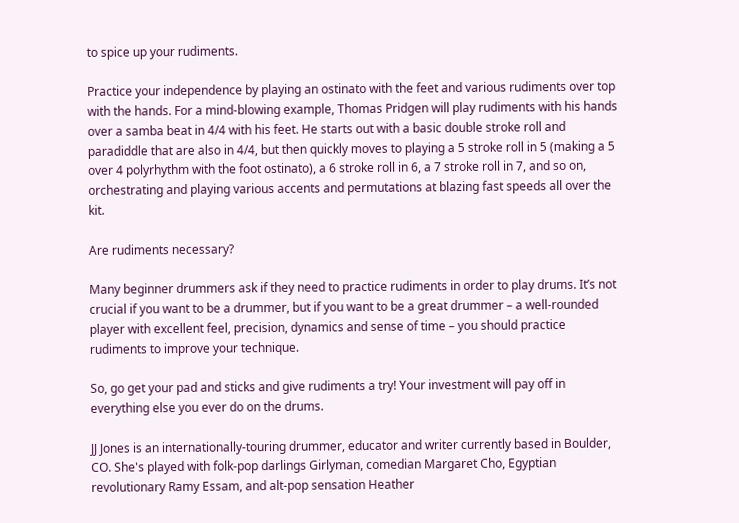to spice up your rudiments.

Practice your independence by playing an ostinato with the feet and various rudiments over top with the hands. For a mind-blowing example, Thomas Pridgen will play rudiments with his hands over a samba beat in 4/4 with his feet. He starts out with a basic double stroke roll and paradiddle that are also in 4/4, but then quickly moves to playing a 5 stroke roll in 5 (making a 5 over 4 polyrhythm with the foot ostinato), a 6 stroke roll in 6, a 7 stroke roll in 7, and so on, orchestrating and playing various accents and permutations at blazing fast speeds all over the kit.

Are rudiments necessary?

Many beginner drummers ask if they need to practice rudiments in order to play drums. It’s not crucial if you want to be a drummer, but if you want to be a great drummer – a well-rounded player with excellent feel, precision, dynamics and sense of time – you should practice rudiments to improve your technique.

So, go get your pad and sticks and give rudiments a try! Your investment will pay off in everything else you ever do on the drums.

JJ Jones is an internationally-touring drummer, educator and writer currently based in Boulder, CO. She's played with folk-pop darlings Girlyman, comedian Margaret Cho, Egyptian revolutionary Ramy Essam, and alt-pop sensation Heather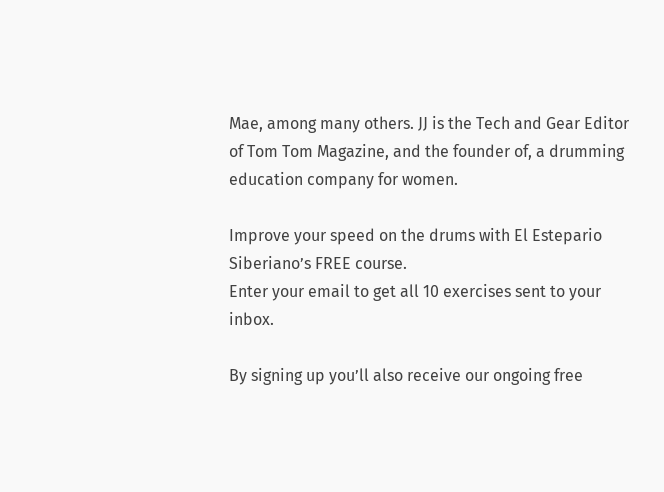Mae, among many others. JJ is the Tech and Gear Editor of Tom Tom Magazine, and the founder of, a drumming education company for women.

Improve your speed on the drums with El Estepario Siberiano’s FREE course.
Enter your email to get all 10 exercises sent to your inbox.

By signing up you’ll also receive our ongoing free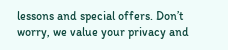lessons and special offers. Don’t worry, we value your privacy and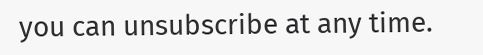you can unsubscribe at any time.